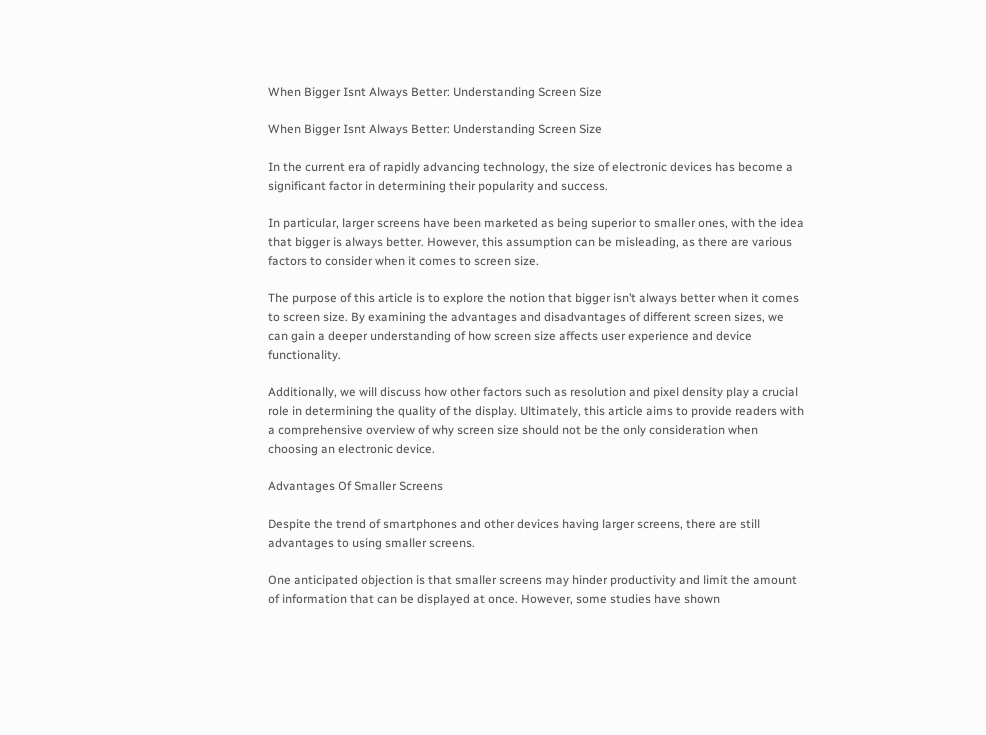When Bigger Isnt Always Better: Understanding Screen Size

When Bigger Isnt Always Better: Understanding Screen Size

In the current era of rapidly advancing technology, the size of electronic devices has become a significant factor in determining their popularity and success.

In particular, larger screens have been marketed as being superior to smaller ones, with the idea that bigger is always better. However, this assumption can be misleading, as there are various factors to consider when it comes to screen size.

The purpose of this article is to explore the notion that bigger isn’t always better when it comes to screen size. By examining the advantages and disadvantages of different screen sizes, we can gain a deeper understanding of how screen size affects user experience and device functionality.

Additionally, we will discuss how other factors such as resolution and pixel density play a crucial role in determining the quality of the display. Ultimately, this article aims to provide readers with a comprehensive overview of why screen size should not be the only consideration when choosing an electronic device.

Advantages Of Smaller Screens

Despite the trend of smartphones and other devices having larger screens, there are still advantages to using smaller screens.

One anticipated objection is that smaller screens may hinder productivity and limit the amount of information that can be displayed at once. However, some studies have shown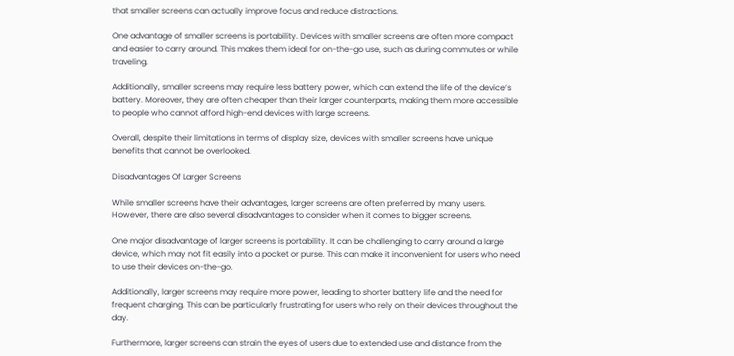that smaller screens can actually improve focus and reduce distractions.

One advantage of smaller screens is portability. Devices with smaller screens are often more compact and easier to carry around. This makes them ideal for on-the-go use, such as during commutes or while traveling.

Additionally, smaller screens may require less battery power, which can extend the life of the device’s battery. Moreover, they are often cheaper than their larger counterparts, making them more accessible to people who cannot afford high-end devices with large screens.

Overall, despite their limitations in terms of display size, devices with smaller screens have unique benefits that cannot be overlooked.

Disadvantages Of Larger Screens

While smaller screens have their advantages, larger screens are often preferred by many users. However, there are also several disadvantages to consider when it comes to bigger screens.

One major disadvantage of larger screens is portability. It can be challenging to carry around a large device, which may not fit easily into a pocket or purse. This can make it inconvenient for users who need to use their devices on-the-go.

Additionally, larger screens may require more power, leading to shorter battery life and the need for frequent charging. This can be particularly frustrating for users who rely on their devices throughout the day.

Furthermore, larger screens can strain the eyes of users due to extended use and distance from the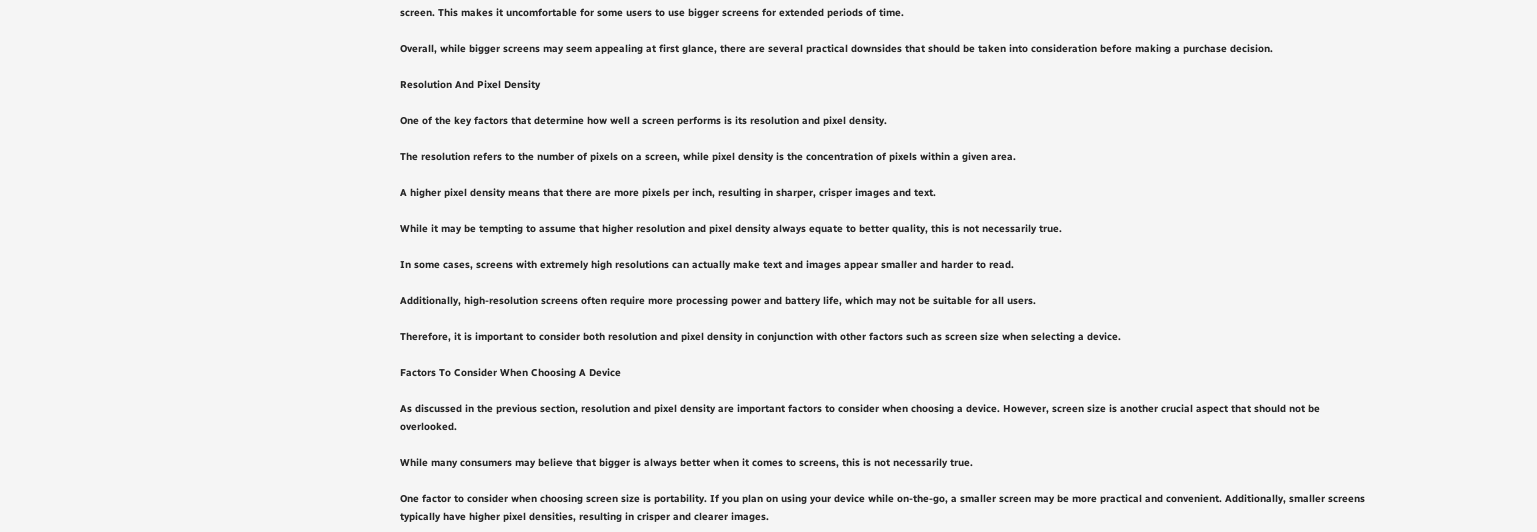screen. This makes it uncomfortable for some users to use bigger screens for extended periods of time.

Overall, while bigger screens may seem appealing at first glance, there are several practical downsides that should be taken into consideration before making a purchase decision.

Resolution And Pixel Density

One of the key factors that determine how well a screen performs is its resolution and pixel density.

The resolution refers to the number of pixels on a screen, while pixel density is the concentration of pixels within a given area.

A higher pixel density means that there are more pixels per inch, resulting in sharper, crisper images and text.

While it may be tempting to assume that higher resolution and pixel density always equate to better quality, this is not necessarily true.

In some cases, screens with extremely high resolutions can actually make text and images appear smaller and harder to read.

Additionally, high-resolution screens often require more processing power and battery life, which may not be suitable for all users.

Therefore, it is important to consider both resolution and pixel density in conjunction with other factors such as screen size when selecting a device.

Factors To Consider When Choosing A Device

As discussed in the previous section, resolution and pixel density are important factors to consider when choosing a device. However, screen size is another crucial aspect that should not be overlooked.

While many consumers may believe that bigger is always better when it comes to screens, this is not necessarily true.

One factor to consider when choosing screen size is portability. If you plan on using your device while on-the-go, a smaller screen may be more practical and convenient. Additionally, smaller screens typically have higher pixel densities, resulting in crisper and clearer images.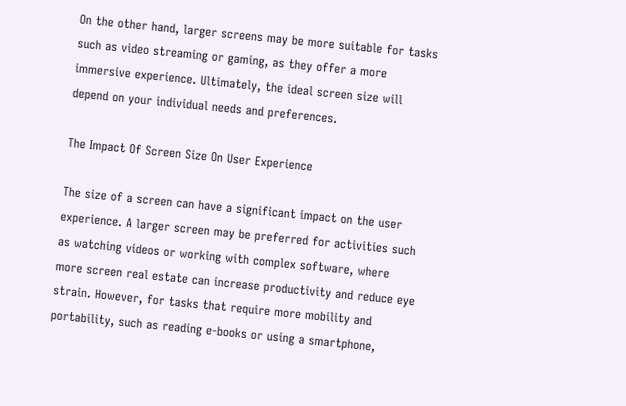On the other hand, larger screens may be more suitable for tasks such as video streaming or gaming, as they offer a more immersive experience. Ultimately, the ideal screen size will depend on your individual needs and preferences.

The Impact Of Screen Size On User Experience

The size of a screen can have a significant impact on the user experience. A larger screen may be preferred for activities such as watching videos or working with complex software, where more screen real estate can increase productivity and reduce eye strain. However, for tasks that require more mobility and portability, such as reading e-books or using a smartphone,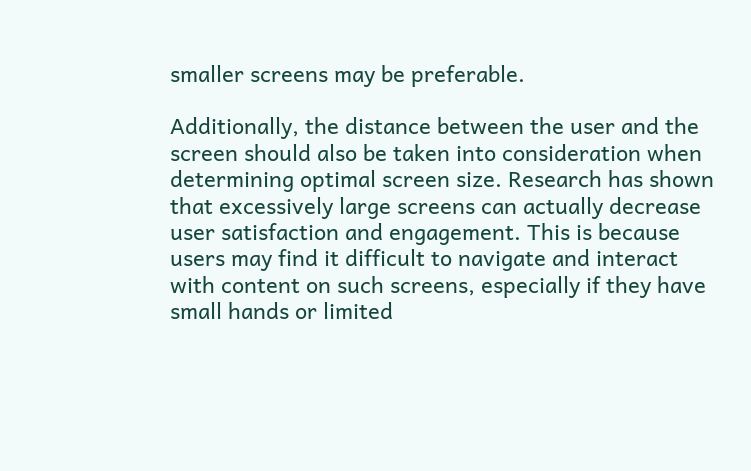smaller screens may be preferable.

Additionally, the distance between the user and the screen should also be taken into consideration when determining optimal screen size. Research has shown that excessively large screens can actually decrease user satisfaction and engagement. This is because users may find it difficult to navigate and interact with content on such screens, especially if they have small hands or limited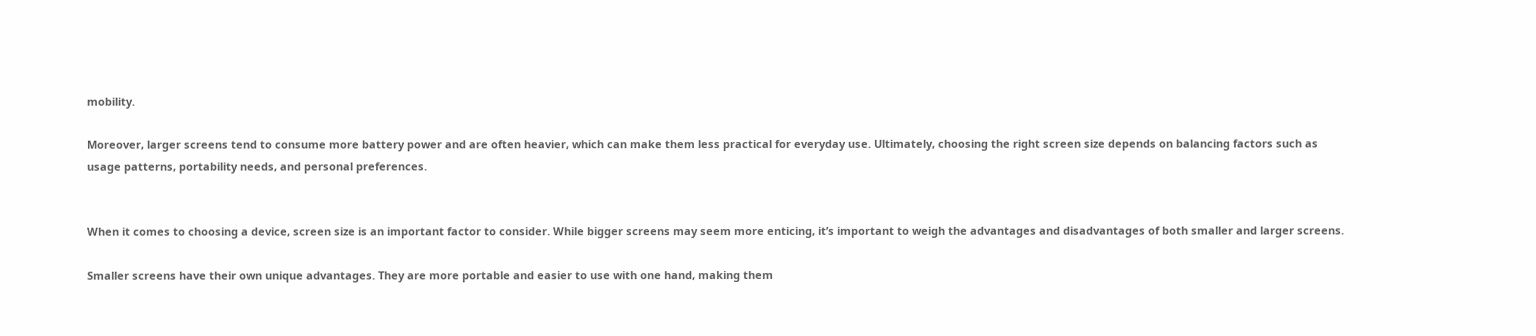mobility.

Moreover, larger screens tend to consume more battery power and are often heavier, which can make them less practical for everyday use. Ultimately, choosing the right screen size depends on balancing factors such as usage patterns, portability needs, and personal preferences.


When it comes to choosing a device, screen size is an important factor to consider. While bigger screens may seem more enticing, it’s important to weigh the advantages and disadvantages of both smaller and larger screens.

Smaller screens have their own unique advantages. They are more portable and easier to use with one hand, making them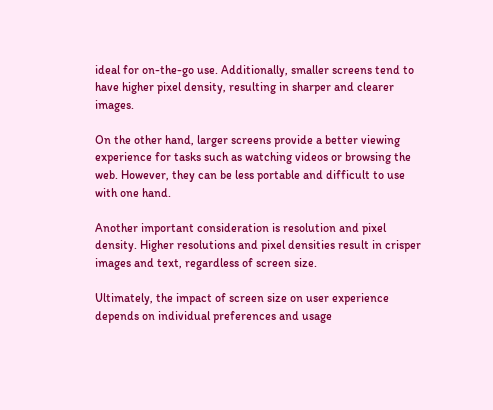ideal for on-the-go use. Additionally, smaller screens tend to have higher pixel density, resulting in sharper and clearer images.

On the other hand, larger screens provide a better viewing experience for tasks such as watching videos or browsing the web. However, they can be less portable and difficult to use with one hand.

Another important consideration is resolution and pixel density. Higher resolutions and pixel densities result in crisper images and text, regardless of screen size.

Ultimately, the impact of screen size on user experience depends on individual preferences and usage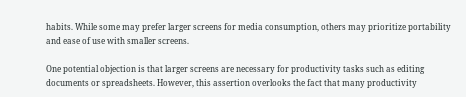habits. While some may prefer larger screens for media consumption, others may prioritize portability and ease of use with smaller screens.

One potential objection is that larger screens are necessary for productivity tasks such as editing documents or spreadsheets. However, this assertion overlooks the fact that many productivity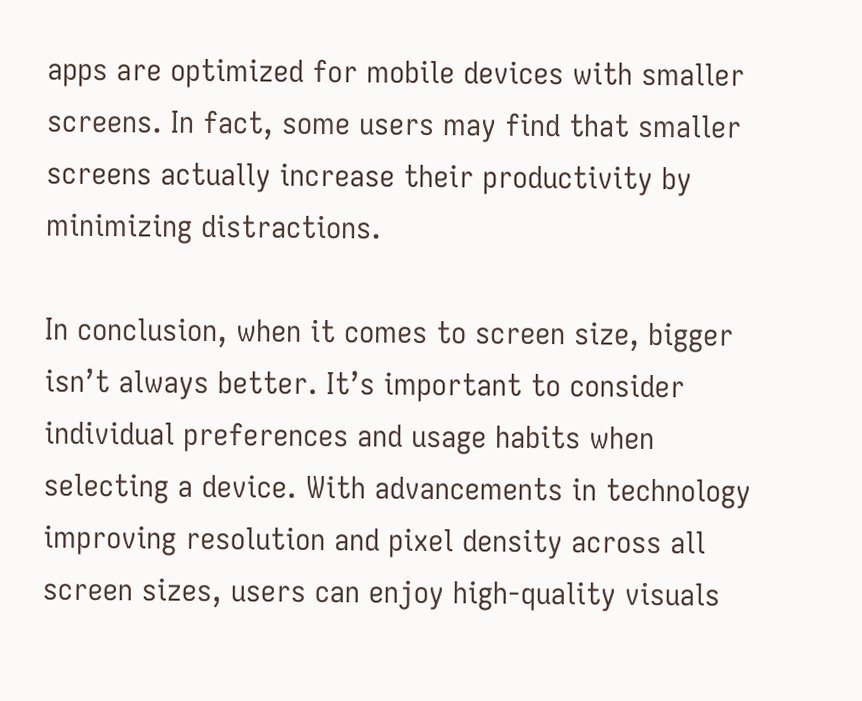apps are optimized for mobile devices with smaller screens. In fact, some users may find that smaller screens actually increase their productivity by minimizing distractions.

In conclusion, when it comes to screen size, bigger isn’t always better. It’s important to consider individual preferences and usage habits when selecting a device. With advancements in technology improving resolution and pixel density across all screen sizes, users can enjoy high-quality visuals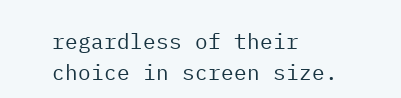regardless of their choice in screen size.